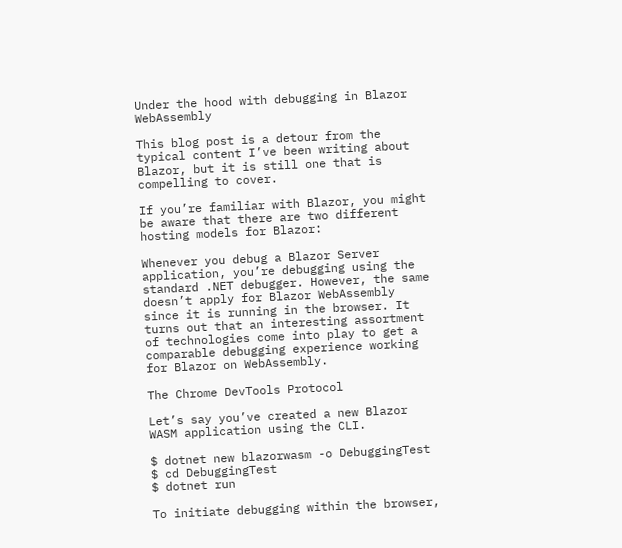Under the hood with debugging in Blazor WebAssembly

This blog post is a detour from the typical content I’ve been writing about Blazor, but it is still one that is compelling to cover.

If you’re familiar with Blazor, you might be aware that there are two different hosting models for Blazor:

Whenever you debug a Blazor Server application, you’re debugging using the standard .NET debugger. However, the same doesn’t apply for Blazor WebAssembly since it is running in the browser. It turns out that an interesting assortment of technologies come into play to get a comparable debugging experience working for Blazor on WebAssembly.

The Chrome DevTools Protocol

Let’s say you’ve created a new Blazor WASM application using the CLI.

$ dotnet new blazorwasm -o DebuggingTest
$ cd DebuggingTest
$ dotnet run

To initiate debugging within the browser,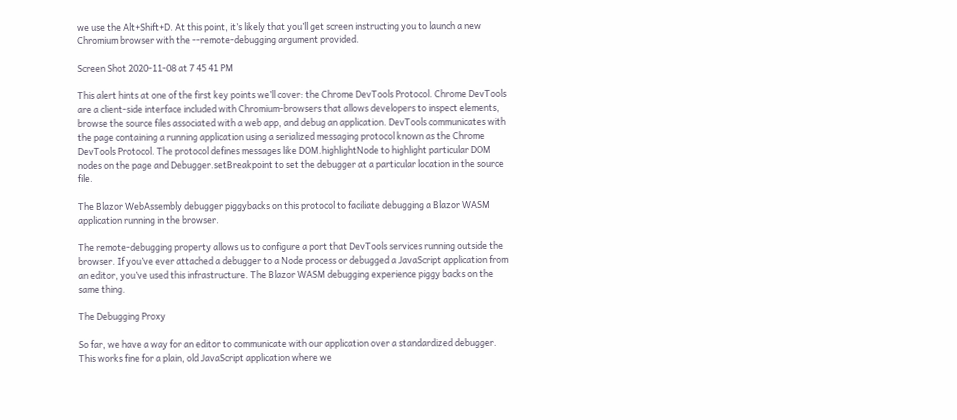we use the Alt+Shift+D. At this point, it’s likely that you’ll get screen instructing you to launch a new Chromium browser with the --remote-debugging argument provided.

Screen Shot 2020-11-08 at 7 45 41 PM

This alert hints at one of the first key points we’ll cover: the Chrome DevTools Protocol. Chrome DevTools are a client-side interface included with Chromium-browsers that allows developers to inspect elements, browse the source files associated with a web app, and debug an application. DevTools communicates with the page containing a running application using a serialized messaging protocol known as the Chrome DevTools Protocol. The protocol defines messages like DOM.highlightNode to highlight particular DOM nodes on the page and Debugger.setBreakpoint to set the debugger at a particular location in the source file.

The Blazor WebAssembly debugger piggybacks on this protocol to faciliate debugging a Blazor WASM application running in the browser.

The remote-debugging property allows us to configure a port that DevTools services running outside the browser. If you’ve ever attached a debugger to a Node process or debugged a JavaScript application from an editor, you’ve used this infrastructure. The Blazor WASM debugging experience piggy backs on the same thing.

The Debugging Proxy

So far, we have a way for an editor to communicate with our application over a standardized debugger. This works fine for a plain, old JavaScript application where we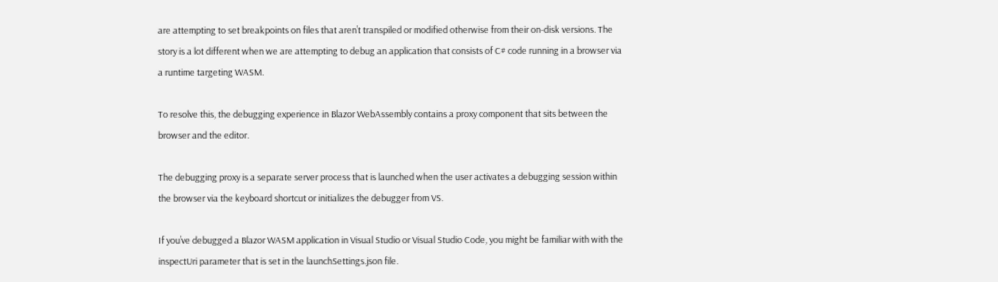are attempting to set breakpoints on files that aren’t transpiled or modified otherwise from their on-disk versions. The story is a lot different when we are attempting to debug an application that consists of C# code running in a browser via a runtime targeting WASM.

To resolve this, the debugging experience in Blazor WebAssembly contains a proxy component that sits between the browser and the editor.

The debugging proxy is a separate server process that is launched when the user activates a debugging session within the browser via the keyboard shortcut or initializes the debugger from VS.

If you’ve debugged a Blazor WASM application in Visual Studio or Visual Studio Code, you might be familiar with with the inspectUri parameter that is set in the launchSettings.json file.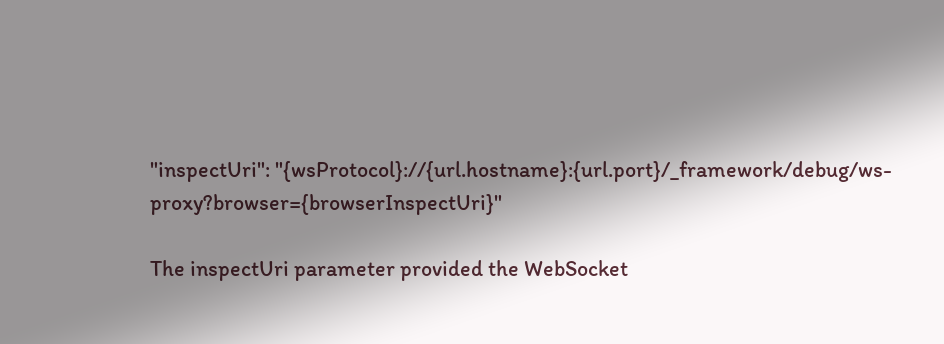"inspectUri": "{wsProtocol}://{url.hostname}:{url.port}/_framework/debug/ws-proxy?browser={browserInspectUri}"

The inspectUri parameter provided the WebSocket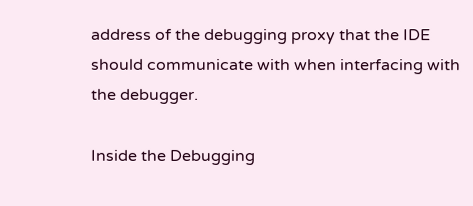address of the debugging proxy that the IDE should communicate with when interfacing with the debugger.

Inside the Debugging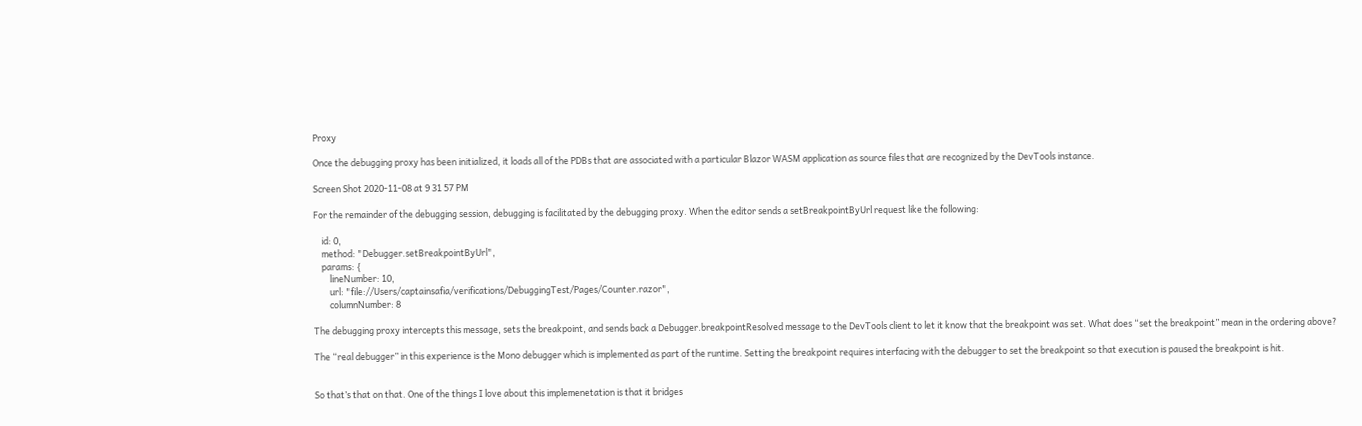Proxy

Once the debugging proxy has been initialized, it loads all of the PDBs that are associated with a particular Blazor WASM application as source files that are recognized by the DevTools instance.

Screen Shot 2020-11-08 at 9 31 57 PM

For the remainder of the debugging session, debugging is facilitated by the debugging proxy. When the editor sends a setBreakpointByUrl request like the following:

    id: 0,
    method: "Debugger.setBreakpointByUrl",
    params: {
        lineNumber: 10,
        url: "file://Users/captainsafia/verifications/DebuggingTest/Pages/Counter.razor",
        columnNumber: 8

The debugging proxy intercepts this message, sets the breakpoint, and sends back a Debugger.breakpointResolved message to the DevTools client to let it know that the breakpoint was set. What does “set the breakpoint” mean in the ordering above?

The “real debugger” in this experience is the Mono debugger which is implemented as part of the runtime. Setting the breakpoint requires interfacing with the debugger to set the breakpoint so that execution is paused the breakpoint is hit.


So that’s that on that. One of the things I love about this implemenetation is that it bridges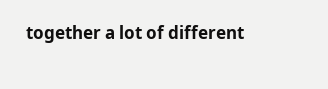together a lot of different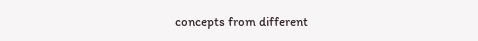concepts from different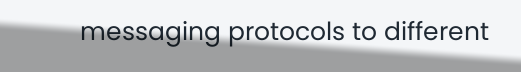messaging protocols to different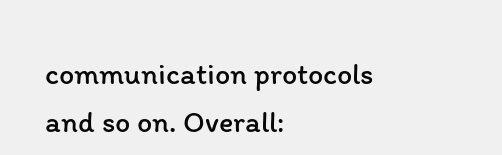communication protocols and so on. Overall: